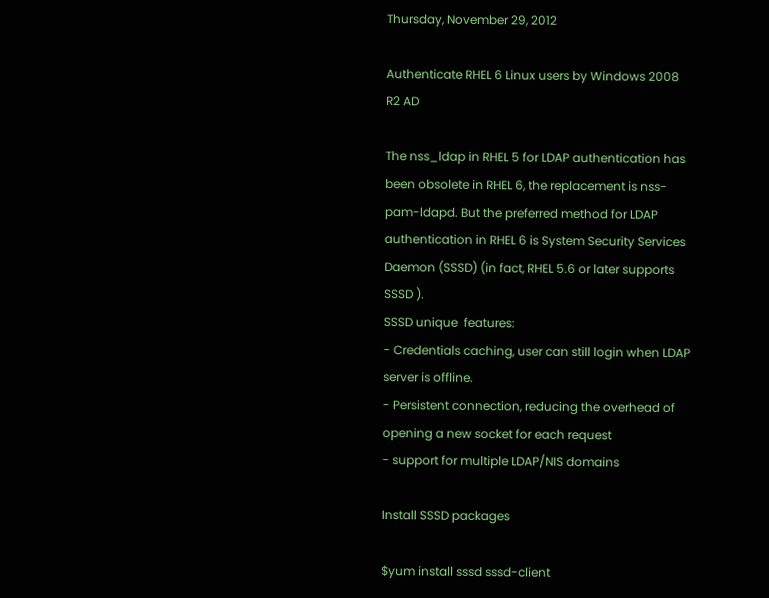Thursday, November 29, 2012

Authenticate RHEL 6 Linux users by Windows 2008 R2 AD

The nss_ldap in RHEL 5 for LDAP authentication has been obsolete in RHEL 6, the replacement is nss-pam-ldapd. But the preferred method for LDAP authentication in RHEL 6 is System Security Services Daemon (SSSD) (in fact, RHEL 5.6 or later supports SSSD ).
SSSD unique  features:
- Credentials caching, user can still login when LDAP server is offline.
- Persistent connection, reducing the overhead of opening a new socket for each request
- support for multiple LDAP/NIS domains

Install SSSD packages

$yum install sssd sssd-client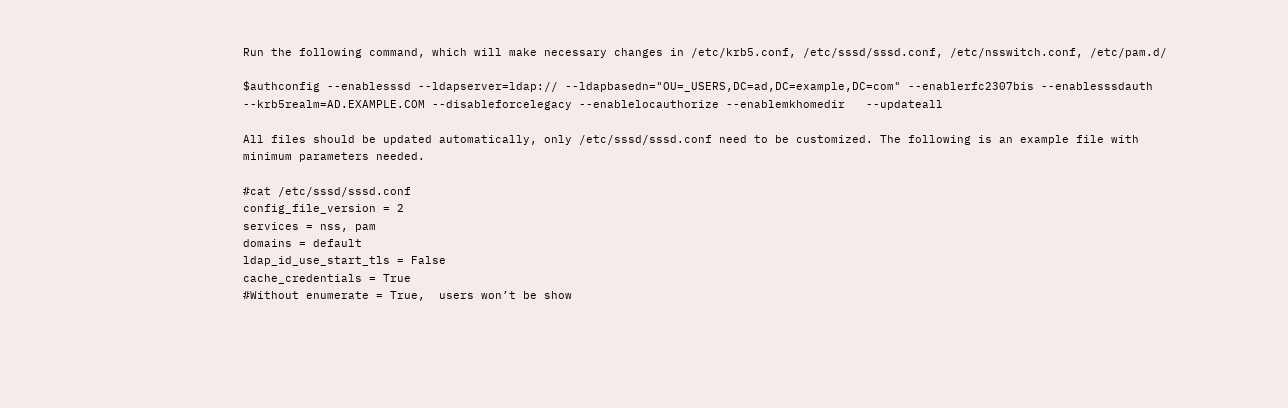Run the following command, which will make necessary changes in /etc/krb5.conf, /etc/sssd/sssd.conf, /etc/nsswitch.conf, /etc/pam.d/

$authconfig --enablesssd --ldapserver=ldap:// --ldapbasedn="OU=_USERS,DC=ad,DC=example,DC=com" --enablerfc2307bis --enablesssdauth --krb5realm=AD.EXAMPLE.COM --disableforcelegacy --enablelocauthorize --enablemkhomedir   --updateall

All files should be updated automatically, only /etc/sssd/sssd.conf need to be customized. The following is an example file with minimum parameters needed.

#cat /etc/sssd/sssd.conf
config_file_version = 2
services = nss, pam
domains = default
ldap_id_use_start_tls = False
cache_credentials = True
#Without enumerate = True,  users won’t be show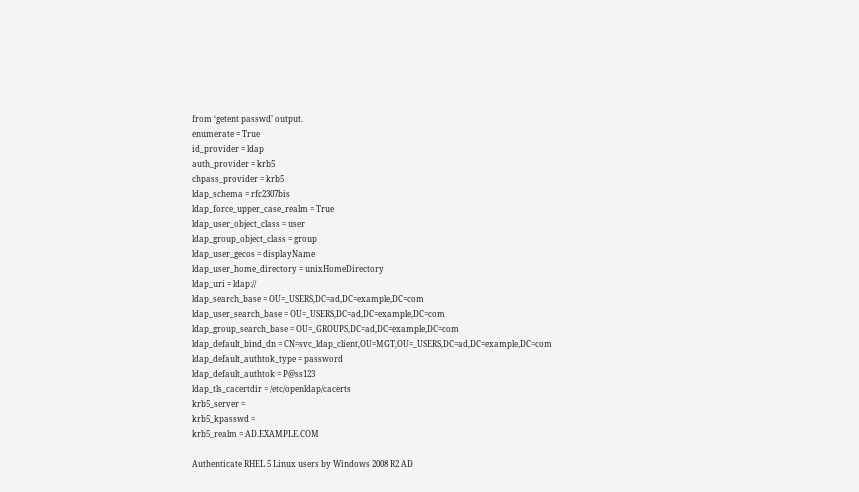from ‘getent passwd’ output.
enumerate = True
id_provider = ldap
auth_provider = krb5
chpass_provider = krb5
ldap_schema = rfc2307bis
ldap_force_upper_case_realm = True
ldap_user_object_class = user
ldap_group_object_class = group
ldap_user_gecos = displayName
ldap_user_home_directory = unixHomeDirectory
ldap_uri = ldap://
ldap_search_base = OU=_USERS,DC=ad,DC=example,DC=com
ldap_user_search_base = OU=_USERS,DC=ad,DC=example,DC=com
ldap_group_search_base = OU=_GROUPS,DC=ad,DC=example,DC=com
ldap_default_bind_dn = CN=svc_ldap_client,OU=MGT,OU=_USERS,DC=ad,DC=example,DC=com
ldap_default_authtok_type = password
ldap_default_authtok = P@ss123
ldap_tls_cacertdir = /etc/openldap/cacerts
krb5_server =
krb5_kpasswd =
krb5_realm = AD.EXAMPLE.COM

Authenticate RHEL 5 Linux users by Windows 2008 R2 AD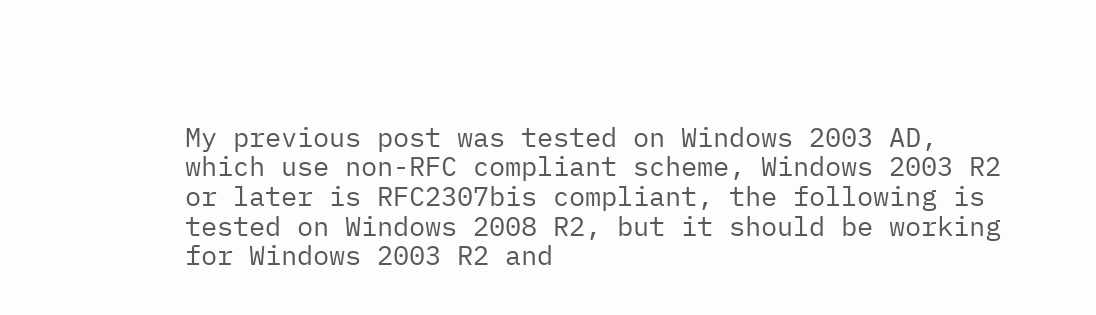My previous post was tested on Windows 2003 AD, which use non-RFC compliant scheme, Windows 2003 R2 or later is RFC2307bis compliant, the following is tested on Windows 2008 R2, but it should be working for Windows 2003 R2 and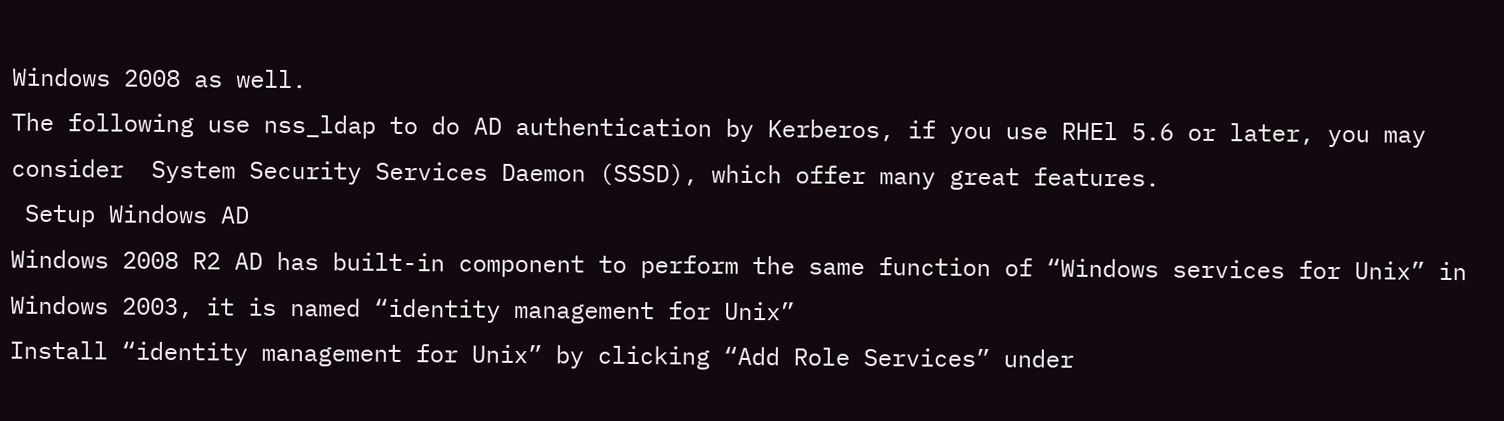Windows 2008 as well.
The following use nss_ldap to do AD authentication by Kerberos, if you use RHEl 5.6 or later, you may consider  System Security Services Daemon (SSSD), which offer many great features.
 Setup Windows AD
Windows 2008 R2 AD has built-in component to perform the same function of “Windows services for Unix” in Windows 2003, it is named “identity management for Unix”
Install “identity management for Unix” by clicking “Add Role Services” under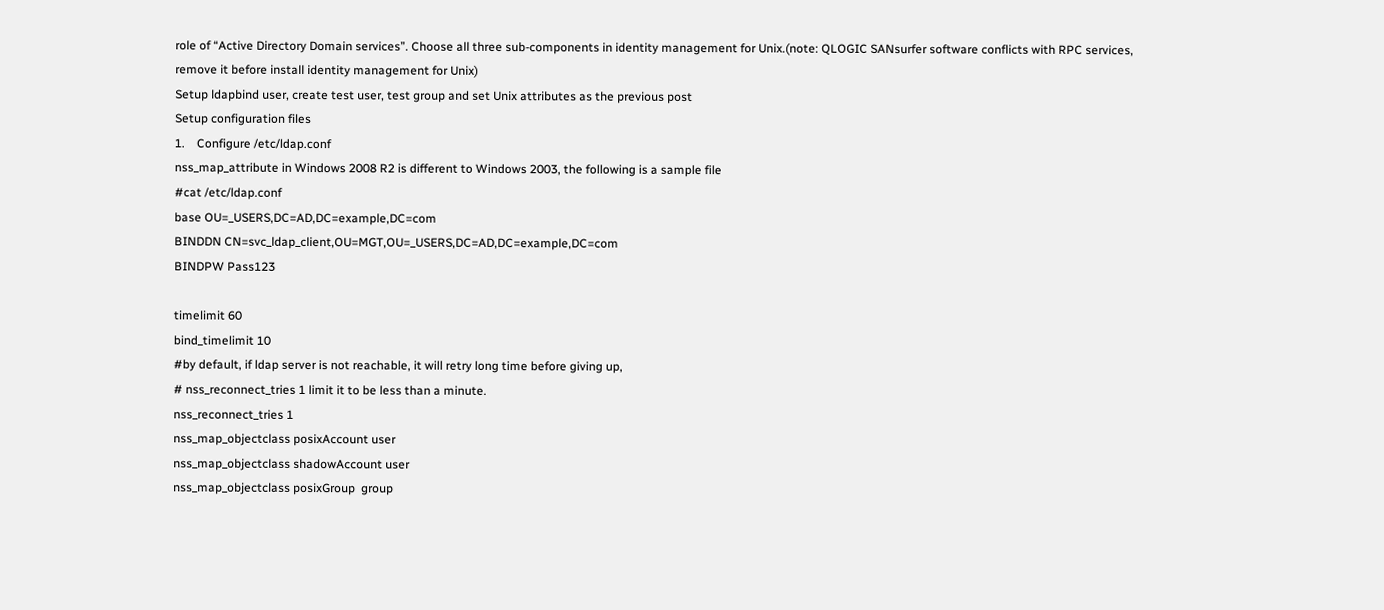role of “Active Directory Domain services”. Choose all three sub-components in identity management for Unix.(note: QLOGIC SANsurfer software conflicts with RPC services, remove it before install identity management for Unix)
Setup ldapbind user, create test user, test group and set Unix attributes as the previous post
Setup configuration files
1.    Configure /etc/ldap.conf
nss_map_attribute in Windows 2008 R2 is different to Windows 2003, the following is a sample file
#cat /etc/ldap.conf
base OU=_USERS,DC=AD,DC=example,DC=com
BINDDN CN=svc_ldap_client,OU=MGT,OU=_USERS,DC=AD,DC=example,DC=com
BINDPW Pass123

timelimit 60
bind_timelimit 10
#by default, if ldap server is not reachable, it will retry long time before giving up,
# nss_reconnect_tries 1 limit it to be less than a minute.
nss_reconnect_tries 1
nss_map_objectclass posixAccount user
nss_map_objectclass shadowAccount user
nss_map_objectclass posixGroup  group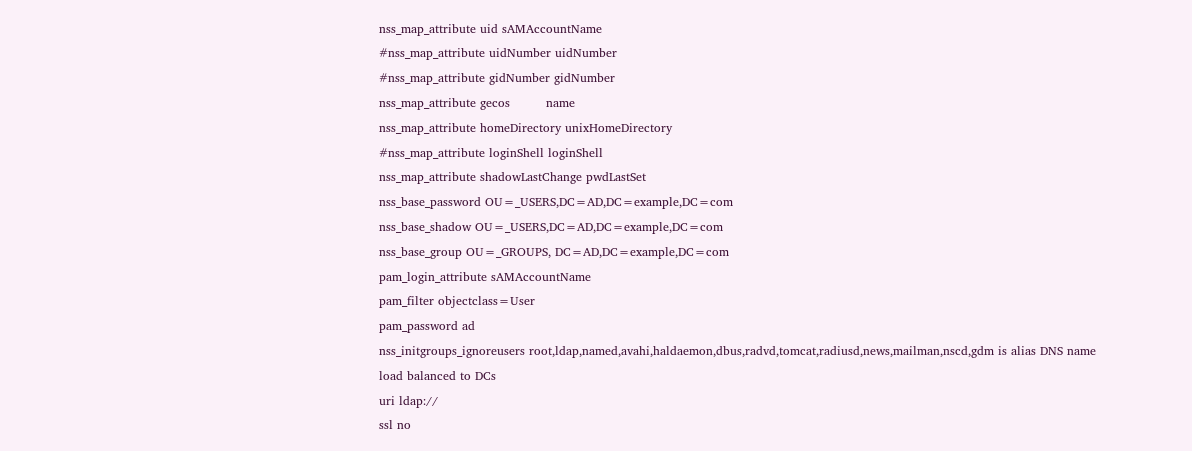nss_map_attribute uid sAMAccountName
#nss_map_attribute uidNumber uidNumber
#nss_map_attribute gidNumber gidNumber
nss_map_attribute gecos         name
nss_map_attribute homeDirectory unixHomeDirectory
#nss_map_attribute loginShell loginShell
nss_map_attribute shadowLastChange pwdLastSet
nss_base_password OU=_USERS,DC=AD,DC=example,DC=com
nss_base_shadow OU=_USERS,DC=AD,DC=example,DC=com
nss_base_group OU=_GROUPS, DC=AD,DC=example,DC=com
pam_login_attribute sAMAccountName
pam_filter objectclass=User
pam_password ad
nss_initgroups_ignoreusers root,ldap,named,avahi,haldaemon,dbus,radvd,tomcat,radiusd,news,mailman,nscd,gdm is alias DNS name load balanced to DCs
uri ldap://
ssl no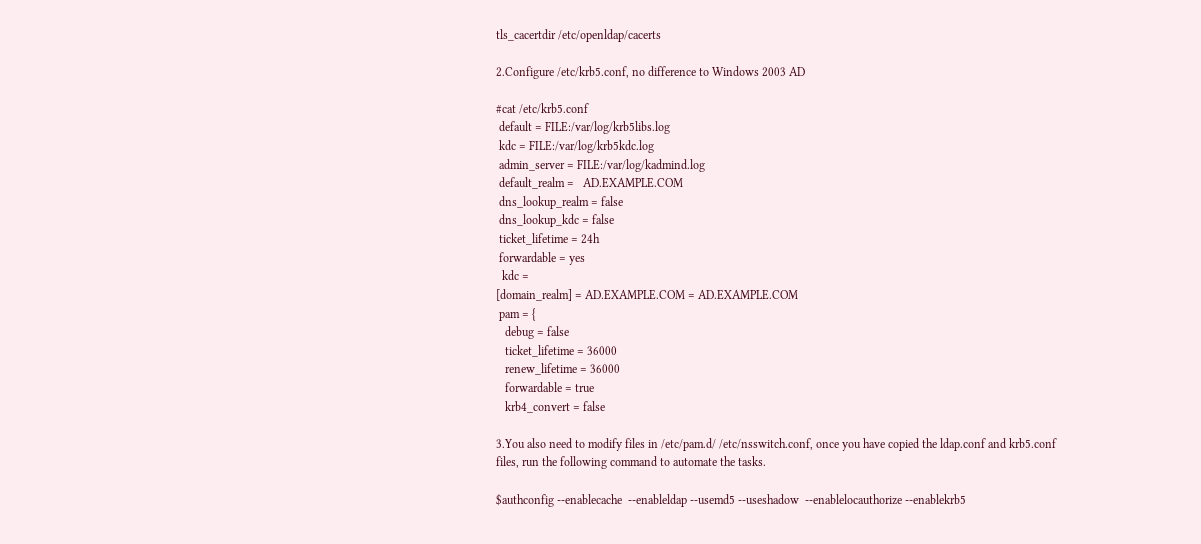tls_cacertdir /etc/openldap/cacerts

2.Configure /etc/krb5.conf, no difference to Windows 2003 AD

#cat /etc/krb5.conf
 default = FILE:/var/log/krb5libs.log
 kdc = FILE:/var/log/krb5kdc.log
 admin_server = FILE:/var/log/kadmind.log
 default_realm =   AD.EXAMPLE.COM
 dns_lookup_realm = false
 dns_lookup_kdc = false
 ticket_lifetime = 24h
 forwardable = yes
  kdc =
[domain_realm] = AD.EXAMPLE.COM = AD.EXAMPLE.COM
 pam = {
   debug = false
   ticket_lifetime = 36000
   renew_lifetime = 36000
   forwardable = true
   krb4_convert = false

3.You also need to modify files in /etc/pam.d/ /etc/nsswitch.conf, once you have copied the ldap.conf and krb5.conf files, run the following command to automate the tasks.

$authconfig --enablecache  --enableldap --usemd5 --useshadow  --enablelocauthorize --enablekrb5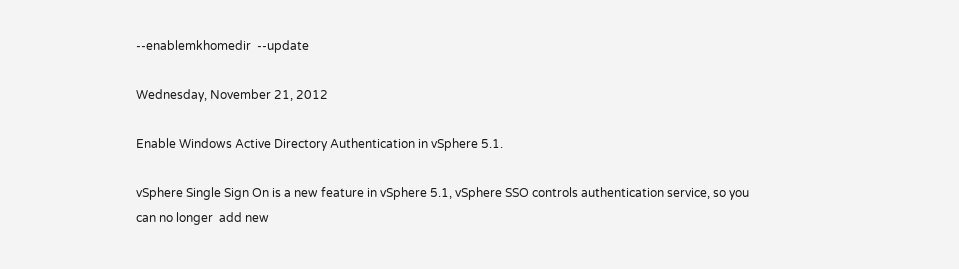--enablemkhomedir  --update

Wednesday, November 21, 2012

Enable Windows Active Directory Authentication in vSphere 5.1.

vSphere Single Sign On is a new feature in vSphere 5.1, vSphere SSO controls authentication service, so you  can no longer  add new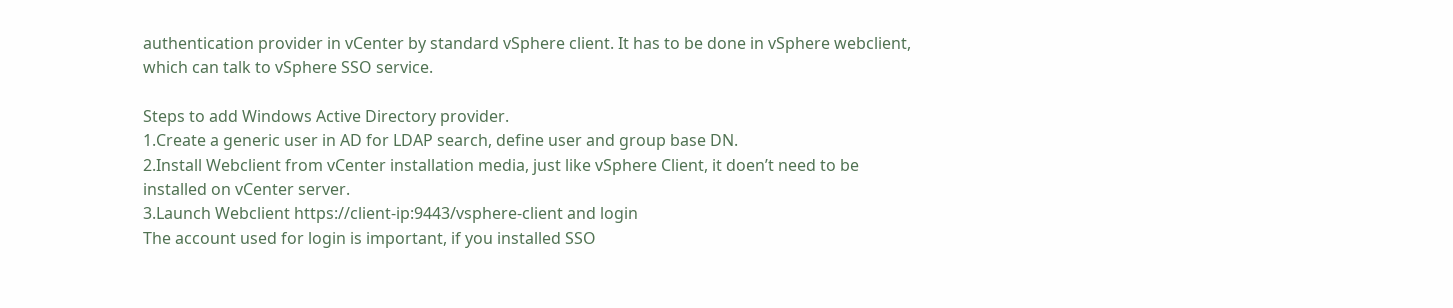authentication provider in vCenter by standard vSphere client. It has to be done in vSphere webclient, which can talk to vSphere SSO service.

Steps to add Windows Active Directory provider.
1.Create a generic user in AD for LDAP search, define user and group base DN.
2.Install Webclient from vCenter installation media, just like vSphere Client, it doen’t need to be installed on vCenter server.
3.Launch Webclient https://client-ip:9443/vsphere-client and login
The account used for login is important, if you installed SSO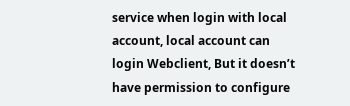service when login with local account, local account can  login Webclient, But it doesn’t  have permission to configure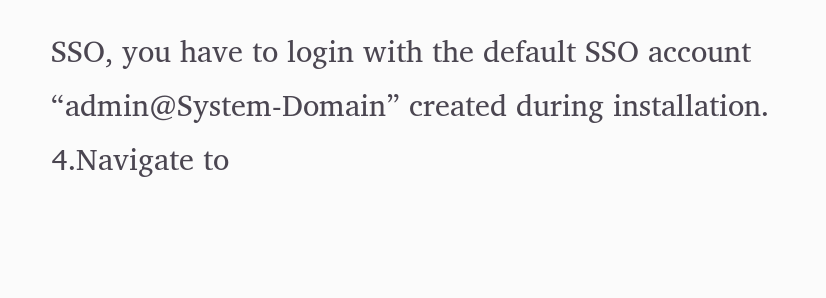SSO, you have to login with the default SSO account “admin@System-Domain” created during installation.
4.Navigate to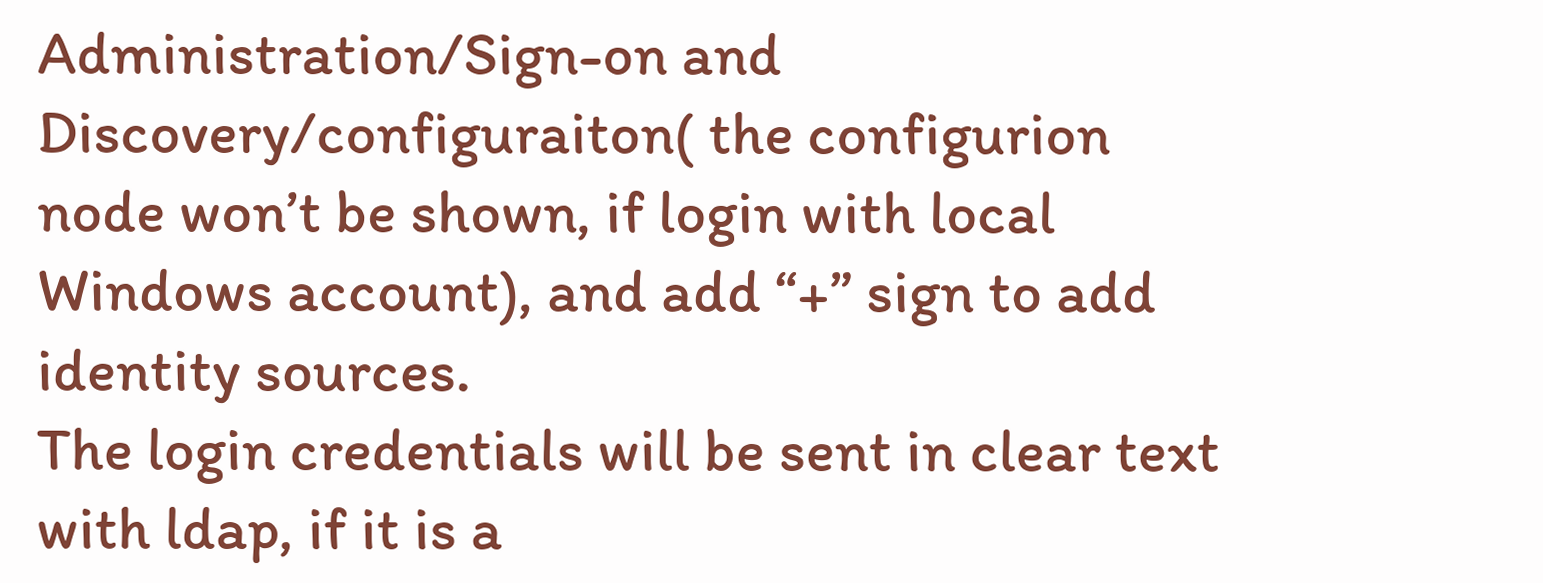Administration/Sign-on and Discovery/configuraiton( the configurion node won’t be shown, if login with local Windows account), and add “+” sign to add identity sources.
The login credentials will be sent in clear text with ldap, if it is a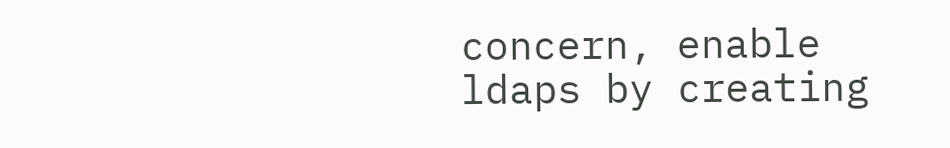concern, enable ldaps by creating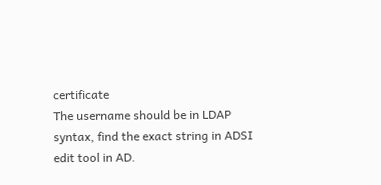certificate
The username should be in LDAP syntax, find the exact string in ADSI edit tool in AD.